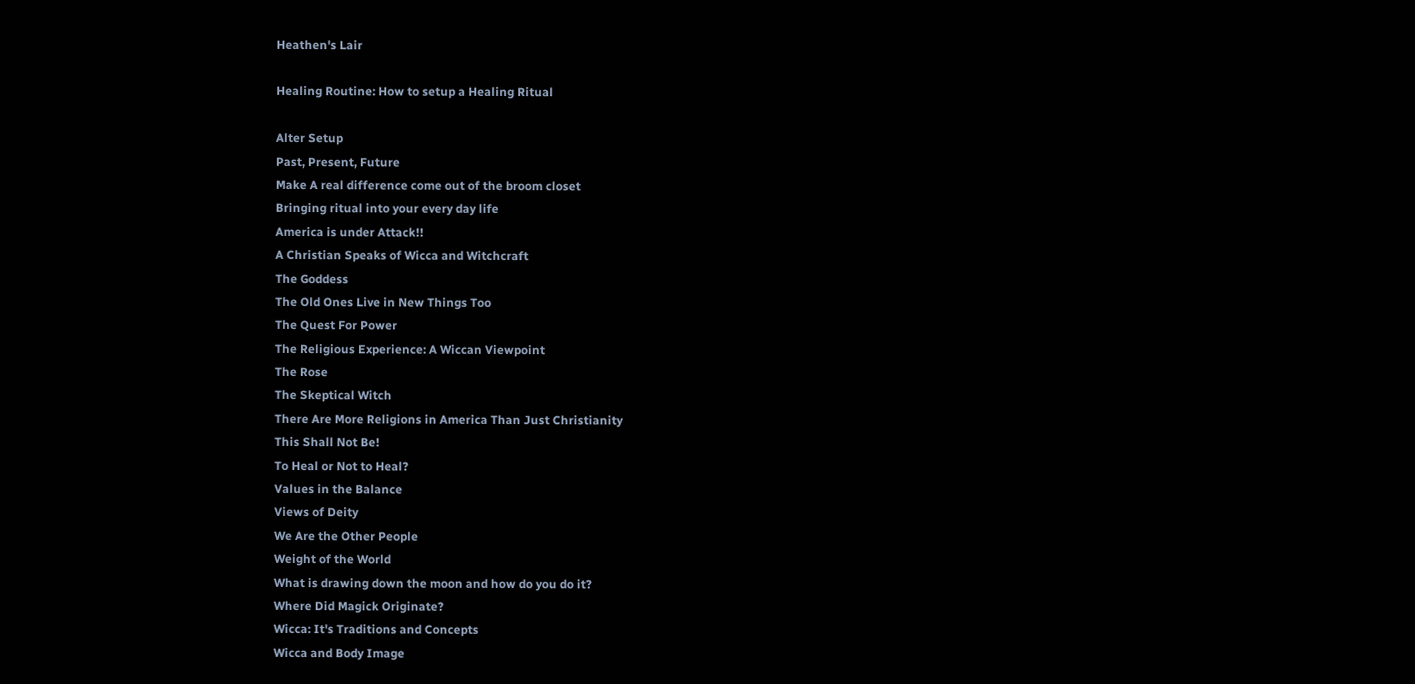Heathen's Lair

Healing Routine: How to setup a Healing Ritual

Alter Setup
Past, Present, Future
Make A real difference come out of the broom closet
Bringing ritual into your every day life
America is under Attack!!
A Christian Speaks of Wicca and Witchcraft
The Goddess
The Old Ones Live in New Things Too
The Quest For Power
The Religious Experience: A Wiccan Viewpoint
The Rose
The Skeptical Witch
There Are More Religions in America Than Just Christianity
This Shall Not Be!
To Heal or Not to Heal?
Values in the Balance
Views of Deity
We Are the Other People
Weight of the World
What is drawing down the moon and how do you do it?
Where Did Magick Originate?
Wicca: It's Traditions and Concepts
Wicca and Body Image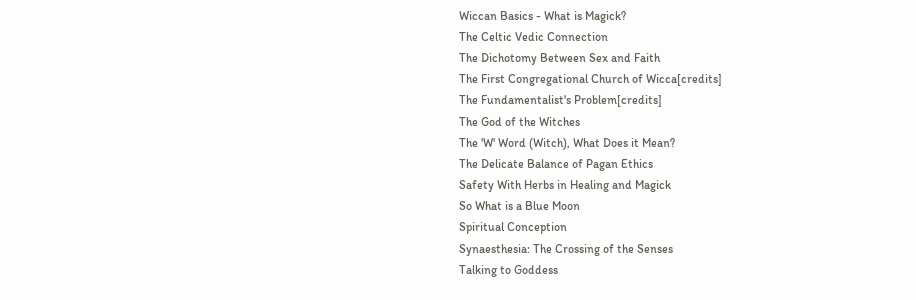Wiccan Basics - What is Magick?
The Celtic Vedic Connection
The Dichotomy Between Sex and Faith
The First Congregational Church of Wicca[credits]
The Fundamentalist's Problem[credits]
The God of the Witches
The 'W' Word (Witch), What Does it Mean?
The Delicate Balance of Pagan Ethics
Safety With Herbs in Healing and Magick
So What is a Blue Moon
Spiritual Conception
Synaesthesia: The Crossing of the Senses
Talking to Goddess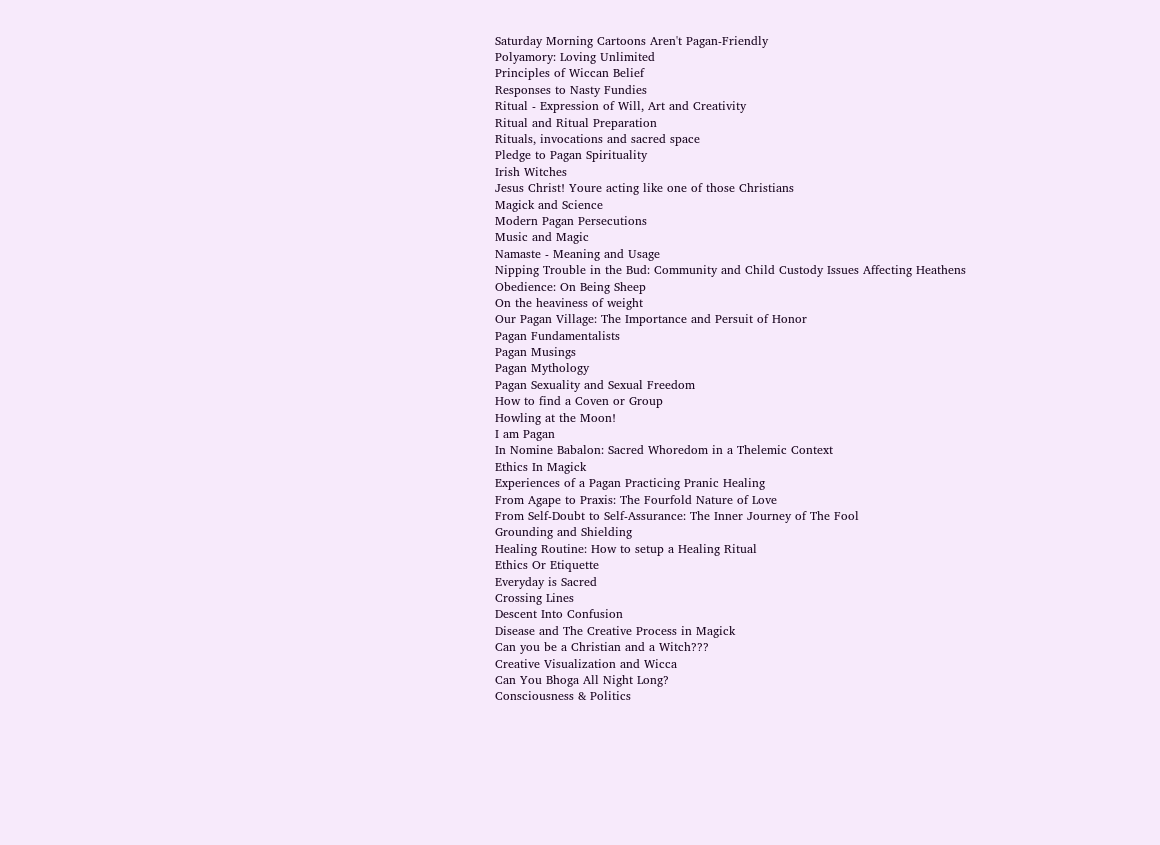Saturday Morning Cartoons Aren't Pagan-Friendly
Polyamory: Loving Unlimited
Principles of Wiccan Belief
Responses to Nasty Fundies
Ritual - Expression of Will, Art and Creativity
Ritual and Ritual Preparation
Rituals, invocations and sacred space
Pledge to Pagan Spirituality
Irish Witches
Jesus Christ! Youre acting like one of those Christians
Magick and Science
Modern Pagan Persecutions
Music and Magic
Namaste - Meaning and Usage
Nipping Trouble in the Bud: Community and Child Custody Issues Affecting Heathens
Obedience: On Being Sheep
On the heaviness of weight
Our Pagan Village: The Importance and Persuit of Honor
Pagan Fundamentalists
Pagan Musings
Pagan Mythology
Pagan Sexuality and Sexual Freedom
How to find a Coven or Group
Howling at the Moon!
I am Pagan
In Nomine Babalon: Sacred Whoredom in a Thelemic Context
Ethics In Magick
Experiences of a Pagan Practicing Pranic Healing
From Agape to Praxis: The Fourfold Nature of Love
From Self-Doubt to Self-Assurance: The Inner Journey of The Fool
Grounding and Shielding
Healing Routine: How to setup a Healing Ritual
Ethics Or Etiquette
Everyday is Sacred
Crossing Lines
Descent Into Confusion
Disease and The Creative Process in Magick
Can you be a Christian and a Witch???
Creative Visualization and Wicca
Can You Bhoga All Night Long?
Consciousness & Politics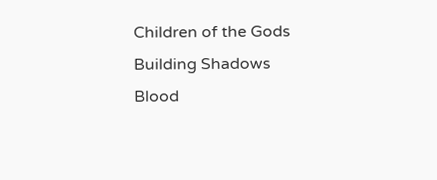Children of the Gods
Building Shadows
Blood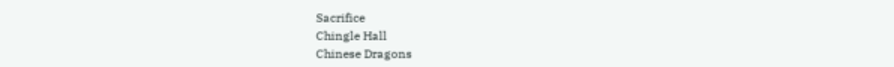Sacrifice
Chingle Hall
Chinese Dragons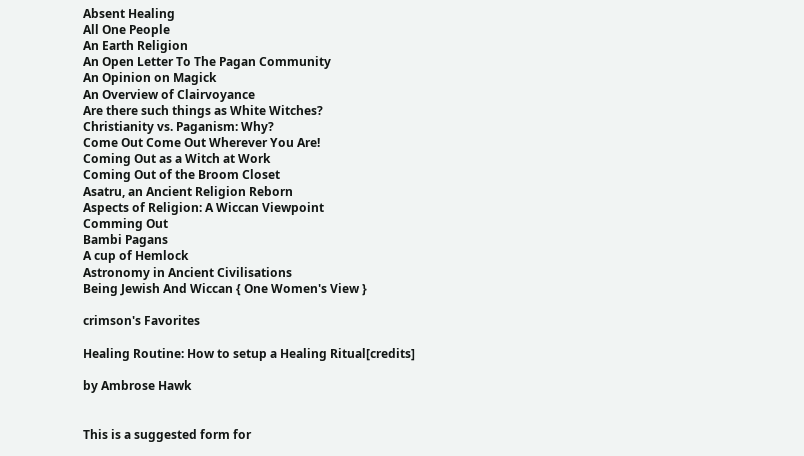Absent Healing
All One People
An Earth Religion
An Open Letter To The Pagan Community
An Opinion on Magick
An Overview of Clairvoyance
Are there such things as White Witches?
Christianity vs. Paganism: Why?
Come Out Come Out Wherever You Are!
Coming Out as a Witch at Work
Coming Out of the Broom Closet
Asatru, an Ancient Religion Reborn
Aspects of Religion: A Wiccan Viewpoint
Comming Out
Bambi Pagans
A cup of Hemlock
Astronomy in Ancient Civilisations
Being Jewish And Wiccan { One Women's View }

crimson's Favorites

Healing Routine: How to setup a Healing Ritual[credits]

by Ambrose Hawk


This is a suggested form for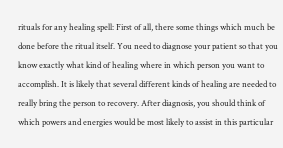rituals for any healing spell: First of all, there some things which much be done before the ritual itself. You need to diagnose your patient so that you know exactly what kind of healing where in which person you want to accomplish. It is likely that several different kinds of healing are needed to really bring the person to recovery. After diagnosis, you should think of which powers and energies would be most likely to assist in this particular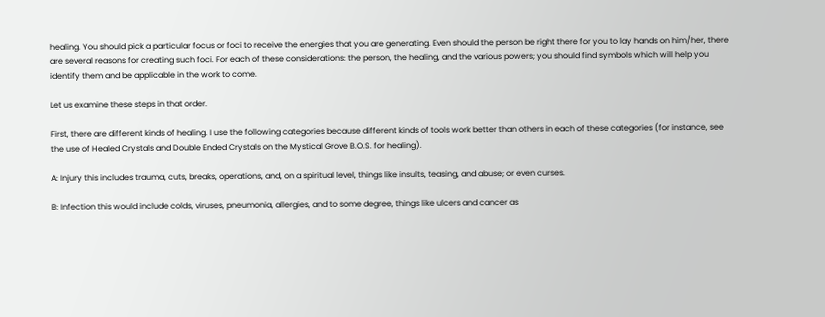healing. You should pick a particular focus or foci to receive the energies that you are generating. Even should the person be right there for you to lay hands on him/her, there are several reasons for creating such foci. For each of these considerations: the person, the healing, and the various powers; you should find symbols which will help you identify them and be applicable in the work to come.

Let us examine these steps in that order.

First, there are different kinds of healing. I use the following categories because different kinds of tools work better than others in each of these categories (for instance, see the use of Healed Crystals and Double Ended Crystals on the Mystical Grove B.O.S. for healing).

A: Injury this includes trauma, cuts, breaks, operations, and, on a spiritual level, things like insults, teasing, and abuse; or even curses.

B: Infection this would include colds, viruses, pneumonia, allergies, and to some degree, things like ulcers and cancer as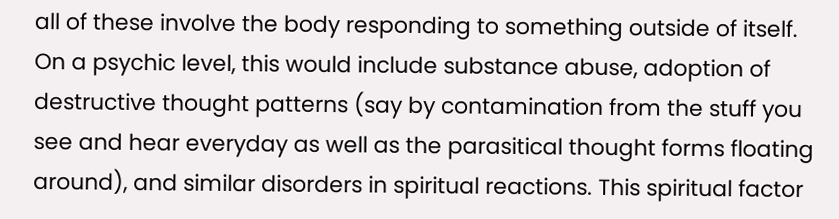all of these involve the body responding to something outside of itself. On a psychic level, this would include substance abuse, adoption of destructive thought patterns (say by contamination from the stuff you see and hear everyday as well as the parasitical thought forms floating around), and similar disorders in spiritual reactions. This spiritual factor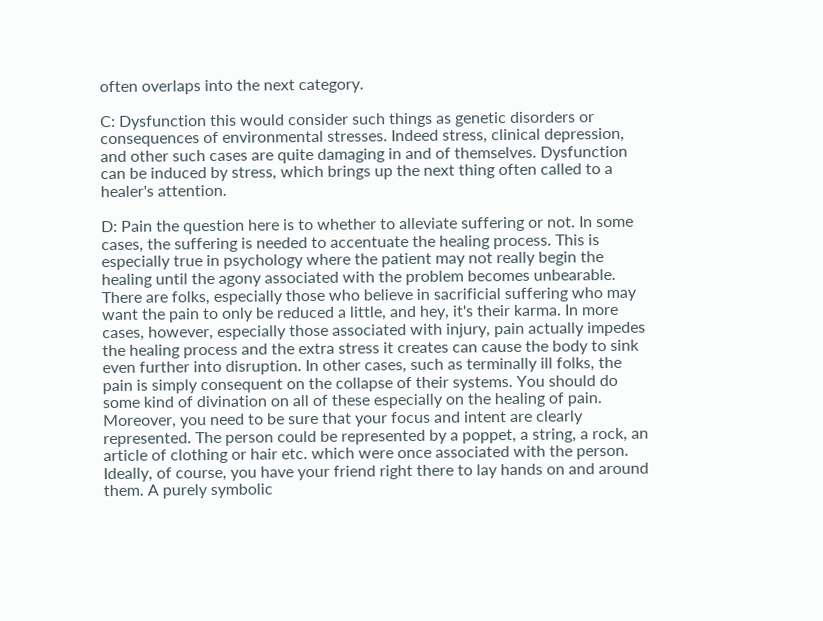often overlaps into the next category.

C: Dysfunction this would consider such things as genetic disorders or consequences of environmental stresses. Indeed stress, clinical depression, and other such cases are quite damaging in and of themselves. Dysfunction can be induced by stress, which brings up the next thing often called to a healer's attention.

D: Pain the question here is to whether to alleviate suffering or not. In some cases, the suffering is needed to accentuate the healing process. This is especially true in psychology where the patient may not really begin the healing until the agony associated with the problem becomes unbearable. There are folks, especially those who believe in sacrificial suffering who may want the pain to only be reduced a little, and hey, it's their karma. In more cases, however, especially those associated with injury, pain actually impedes the healing process and the extra stress it creates can cause the body to sink even further into disruption. In other cases, such as terminally ill folks, the pain is simply consequent on the collapse of their systems. You should do some kind of divination on all of these especially on the healing of pain. Moreover, you need to be sure that your focus and intent are clearly represented. The person could be represented by a poppet, a string, a rock, an article of clothing or hair etc. which were once associated with the person. Ideally, of course, you have your friend right there to lay hands on and around them. A purely symbolic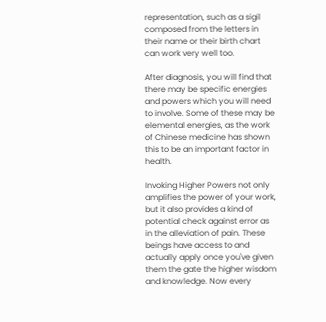representation, such as a sigil composed from the letters in their name or their birth chart can work very well too.

After diagnosis, you will find that there may be specific energies and powers which you will need to involve. Some of these may be elemental energies, as the work of Chinese medicine has shown this to be an important factor in health.

Invoking Higher Powers not only amplifies the power of your work, but it also provides a kind of potential check against error as in the alleviation of pain. These beings have access to and actually apply once you've given them the gate the higher wisdom and knowledge. Now every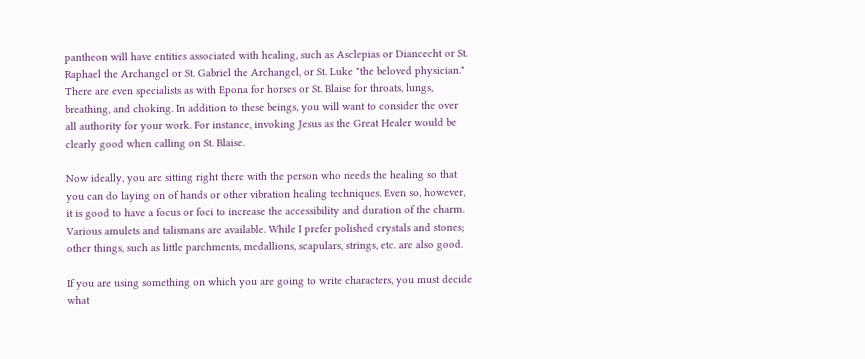pantheon will have entities associated with healing, such as Asclepias or Diancecht or St. Raphael the Archangel or St. Gabriel the Archangel, or St. Luke "the beloved physician." There are even specialists as with Epona for horses or St. Blaise for throats, lungs, breathing, and choking. In addition to these beings, you will want to consider the over all authority for your work. For instance, invoking Jesus as the Great Healer would be clearly good when calling on St. Blaise.

Now ideally, you are sitting right there with the person who needs the healing so that you can do laying on of hands or other vibration healing techniques. Even so, however, it is good to have a focus or foci to increase the accessibility and duration of the charm. Various amulets and talismans are available. While I prefer polished crystals and stones; other things, such as little parchments, medallions, scapulars, strings, etc. are also good.

If you are using something on which you are going to write characters, you must decide what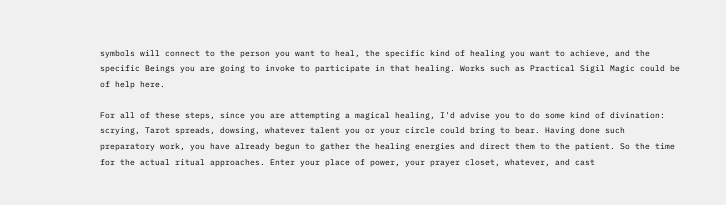symbols will connect to the person you want to heal, the specific kind of healing you want to achieve, and the specific Beings you are going to invoke to participate in that healing. Works such as Practical Sigil Magic could be of help here.

For all of these steps, since you are attempting a magical healing, I'd advise you to do some kind of divination: scrying, Tarot spreads, dowsing, whatever talent you or your circle could bring to bear. Having done such preparatory work, you have already begun to gather the healing energies and direct them to the patient. So the time for the actual ritual approaches. Enter your place of power, your prayer closet, whatever, and cast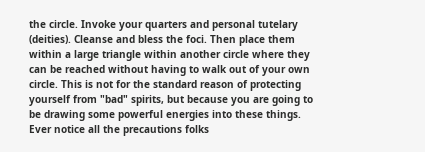the circle. Invoke your quarters and personal tutelary (deities). Cleanse and bless the foci. Then place them within a large triangle within another circle where they can be reached without having to walk out of your own circle. This is not for the standard reason of protecting yourself from "bad" spirits, but because you are going to be drawing some powerful energies into these things. Ever notice all the precautions folks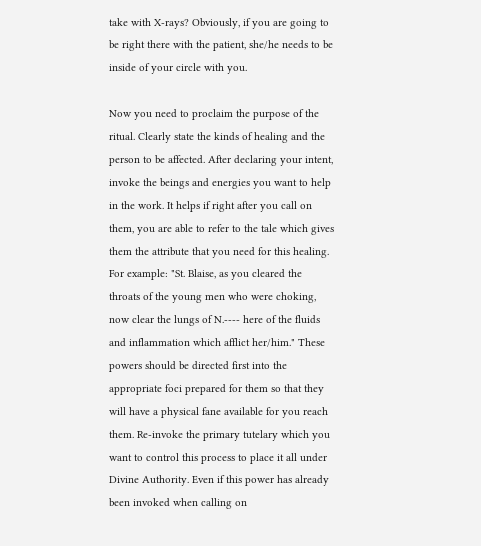take with X-rays? Obviously, if you are going to be right there with the patient, she/he needs to be inside of your circle with you.

Now you need to proclaim the purpose of the ritual. Clearly state the kinds of healing and the person to be affected. After declaring your intent, invoke the beings and energies you want to help in the work. It helps if right after you call on them, you are able to refer to the tale which gives them the attribute that you need for this healing. For example: "St. Blaise, as you cleared the throats of the young men who were choking, now clear the lungs of N.---- here of the fluids and inflammation which afflict her/him." These powers should be directed first into the appropriate foci prepared for them so that they will have a physical fane available for you reach them. Re-invoke the primary tutelary which you want to control this process to place it all under Divine Authority. Even if this power has already been invoked when calling on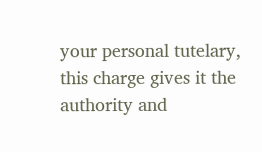your personal tutelary, this charge gives it the authority and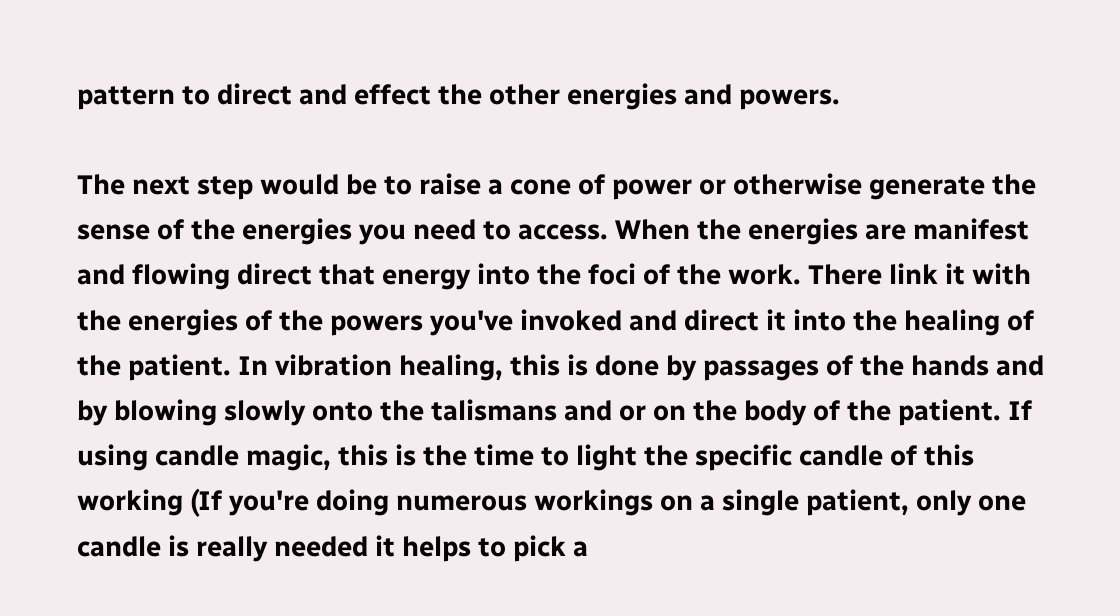pattern to direct and effect the other energies and powers.

The next step would be to raise a cone of power or otherwise generate the sense of the energies you need to access. When the energies are manifest and flowing direct that energy into the foci of the work. There link it with the energies of the powers you've invoked and direct it into the healing of the patient. In vibration healing, this is done by passages of the hands and by blowing slowly onto the talismans and or on the body of the patient. If using candle magic, this is the time to light the specific candle of this working (If you're doing numerous workings on a single patient, only one candle is really needed it helps to pick a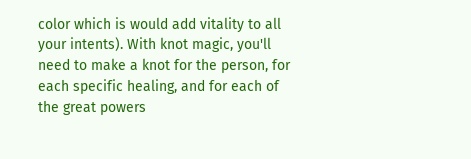color which is would add vitality to all your intents). With knot magic, you'll need to make a knot for the person, for each specific healing, and for each of the great powers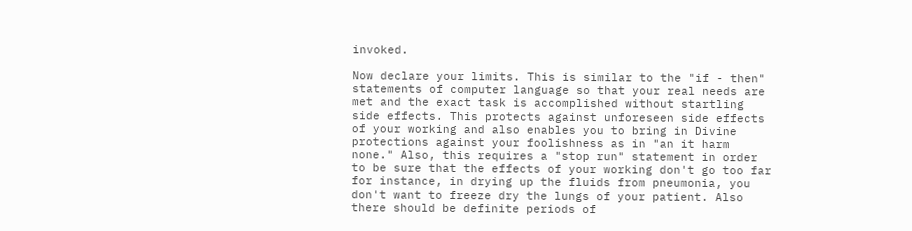invoked.

Now declare your limits. This is similar to the "if - then" statements of computer language so that your real needs are met and the exact task is accomplished without startling side effects. This protects against unforeseen side effects of your working and also enables you to bring in Divine protections against your foolishness as in "an it harm none." Also, this requires a "stop run" statement in order to be sure that the effects of your working don't go too far for instance, in drying up the fluids from pneumonia, you don't want to freeze dry the lungs of your patient. Also there should be definite periods of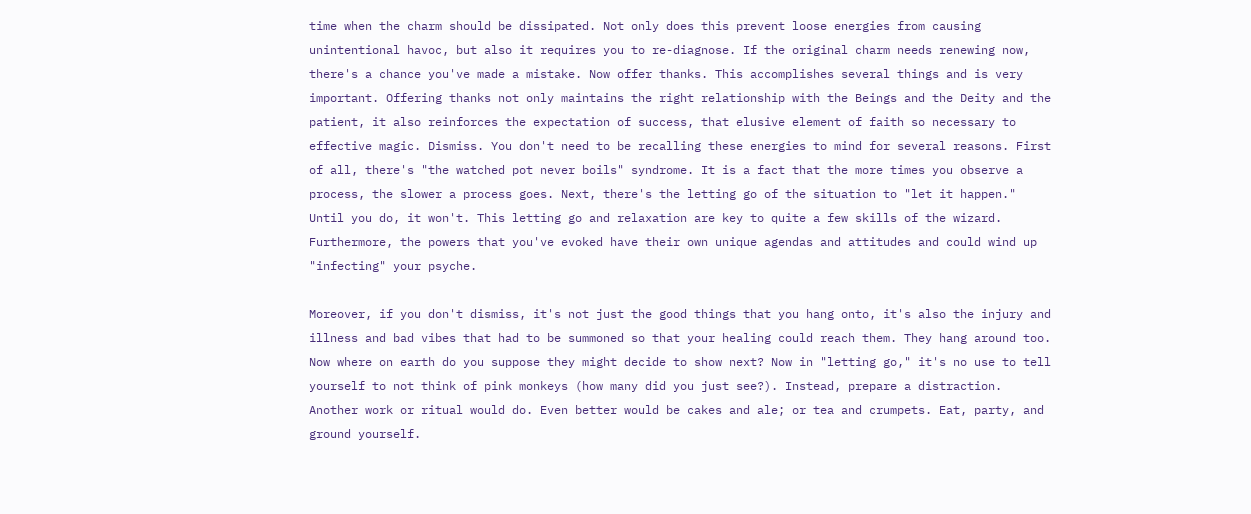time when the charm should be dissipated. Not only does this prevent loose energies from causing unintentional havoc, but also it requires you to re-diagnose. If the original charm needs renewing now, there's a chance you've made a mistake. Now offer thanks. This accomplishes several things and is very important. Offering thanks not only maintains the right relationship with the Beings and the Deity and the patient, it also reinforces the expectation of success, that elusive element of faith so necessary to effective magic. Dismiss. You don't need to be recalling these energies to mind for several reasons. First of all, there's "the watched pot never boils" syndrome. It is a fact that the more times you observe a process, the slower a process goes. Next, there's the letting go of the situation to "let it happen." Until you do, it won't. This letting go and relaxation are key to quite a few skills of the wizard. Furthermore, the powers that you've evoked have their own unique agendas and attitudes and could wind up "infecting" your psyche.

Moreover, if you don't dismiss, it's not just the good things that you hang onto, it's also the injury and illness and bad vibes that had to be summoned so that your healing could reach them. They hang around too. Now where on earth do you suppose they might decide to show next? Now in "letting go," it's no use to tell yourself to not think of pink monkeys (how many did you just see?). Instead, prepare a distraction. Another work or ritual would do. Even better would be cakes and ale; or tea and crumpets. Eat, party, and ground yourself.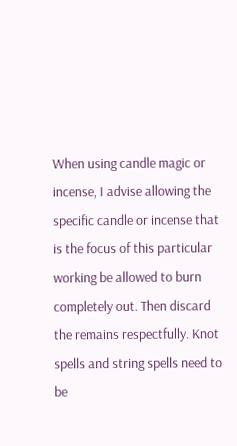When using candle magic or incense, I advise allowing the specific candle or incense that is the focus of this particular working be allowed to burn completely out. Then discard the remains respectfully. Knot spells and string spells need to be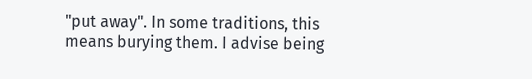"put away". In some traditions, this means burying them. I advise being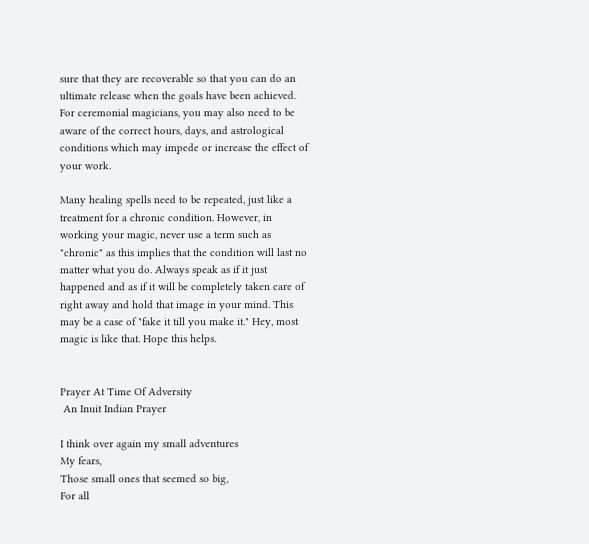sure that they are recoverable so that you can do an ultimate release when the goals have been achieved. For ceremonial magicians, you may also need to be aware of the correct hours, days, and astrological conditions which may impede or increase the effect of your work.

Many healing spells need to be repeated, just like a treatment for a chronic condition. However, in working your magic, never use a term such as "chronic" as this implies that the condition will last no matter what you do. Always speak as if it just happened and as if it will be completely taken care of right away and hold that image in your mind. This may be a case of "fake it till you make it." Hey, most magic is like that. Hope this helps.


Prayer At Time Of Adversity
 An Inuit Indian Prayer

I think over again my small adventures
My fears,
Those small ones that seemed so big,
For all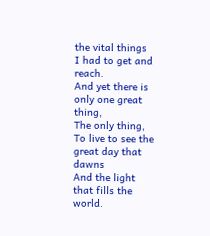the vital things
I had to get and reach.
And yet there is only one great thing,
The only thing,
To live to see the great day that dawns
And the light that fills the world.